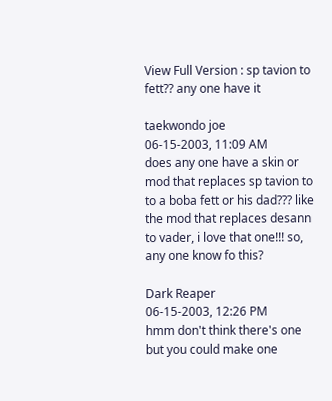View Full Version : sp tavion to fett?? any one have it

taekwondo joe
06-15-2003, 11:09 AM
does any one have a skin or mod that replaces sp tavion to to a boba fett or his dad??? like the mod that replaces desann to vader, i love that one!!! so, any one know fo this?

Dark Reaper
06-15-2003, 12:26 PM
hmm don't think there's one
but you could make one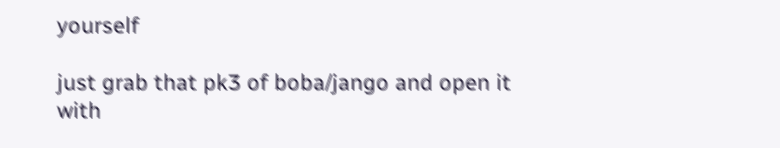yourself

just grab that pk3 of boba/jango and open it with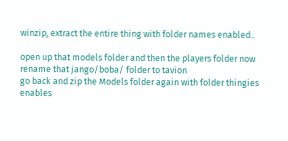winzip, extract the entire thing with folder names enabled..

open up that models folder and then the players folder now rename that jango/boba/ folder to tavion
go back and zip the Models folder again with folder thingies enables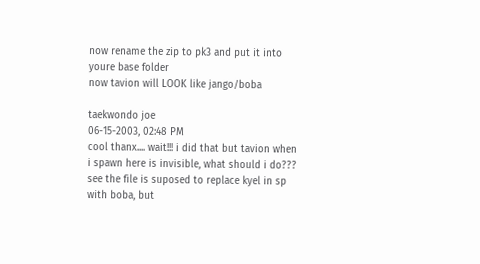now rename the zip to pk3 and put it into youre base folder
now tavion will LOOK like jango/boba

taekwondo joe
06-15-2003, 02:48 PM
cool thanx.... wait!!! i did that but tavion when i spawn here is invisible, what should i do??? see the file is suposed to replace kyel in sp with boba, but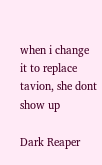when i change it to replace tavion, she dont show up

Dark Reaper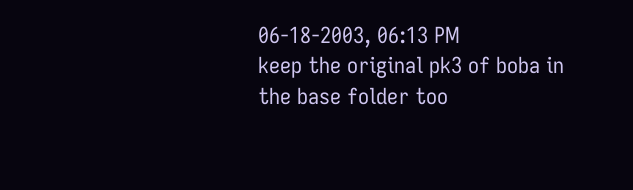06-18-2003, 06:13 PM
keep the original pk3 of boba in the base folder too